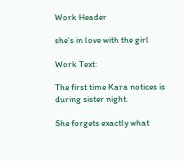Work Header

she's in love with the girl

Work Text:

The first time Kara notices is during sister night.

She forgets exactly what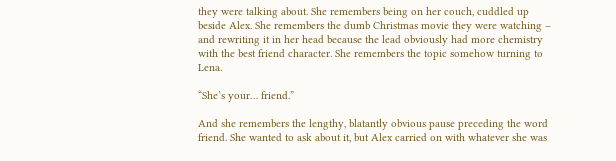they were talking about. She remembers being on her couch, cuddled up beside Alex. She remembers the dumb Christmas movie they were watching – and rewriting it in her head because the lead obviously had more chemistry with the best friend character. She remembers the topic somehow turning to Lena.

“She’s your… friend.”

And she remembers the lengthy, blatantly obvious pause preceding the word friend. She wanted to ask about it, but Alex carried on with whatever she was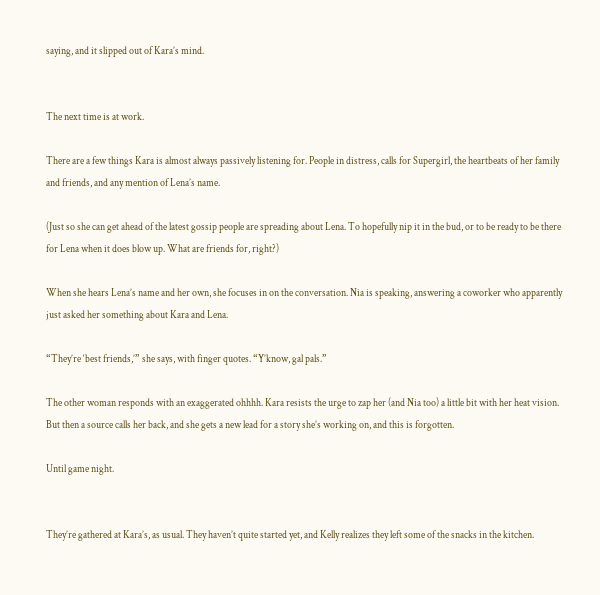saying, and it slipped out of Kara’s mind.


The next time is at work.

There are a few things Kara is almost always passively listening for. People in distress, calls for Supergirl, the heartbeats of her family and friends, and any mention of Lena’s name.

(Just so she can get ahead of the latest gossip people are spreading about Lena. To hopefully nip it in the bud, or to be ready to be there for Lena when it does blow up. What are friends for, right?)

When she hears Lena’s name and her own, she focuses in on the conversation. Nia is speaking, answering a coworker who apparently just asked her something about Kara and Lena.

“They’re ‘best friends,’” she says, with finger quotes. “Y’know, gal pals.”

The other woman responds with an exaggerated ohhhh. Kara resists the urge to zap her (and Nia too) a little bit with her heat vision. But then a source calls her back, and she gets a new lead for a story she’s working on, and this is forgotten.

Until game night.


They’re gathered at Kara’s, as usual. They haven’t quite started yet, and Kelly realizes they left some of the snacks in the kitchen.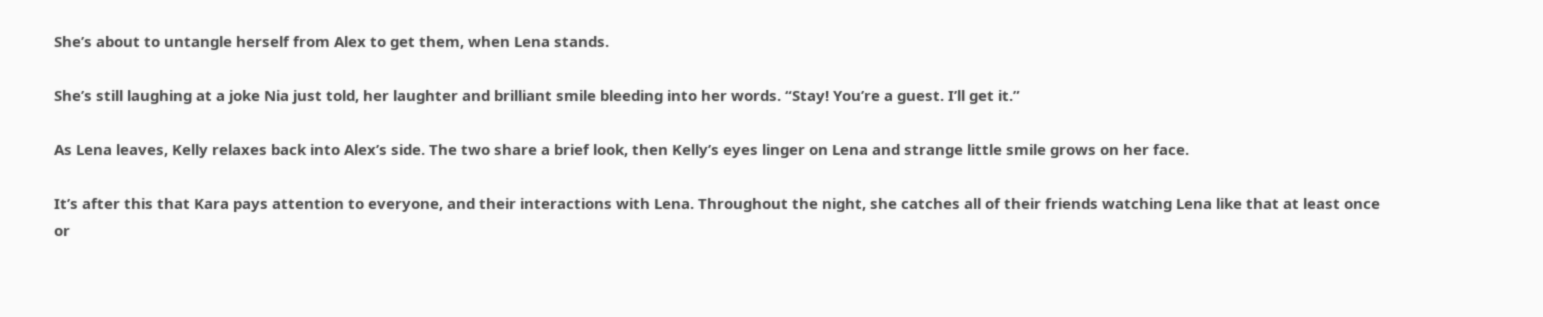She’s about to untangle herself from Alex to get them, when Lena stands.

She’s still laughing at a joke Nia just told, her laughter and brilliant smile bleeding into her words. “Stay! You’re a guest. I’ll get it.”

As Lena leaves, Kelly relaxes back into Alex’s side. The two share a brief look, then Kelly’s eyes linger on Lena and strange little smile grows on her face.

It’s after this that Kara pays attention to everyone, and their interactions with Lena. Throughout the night, she catches all of their friends watching Lena like that at least once or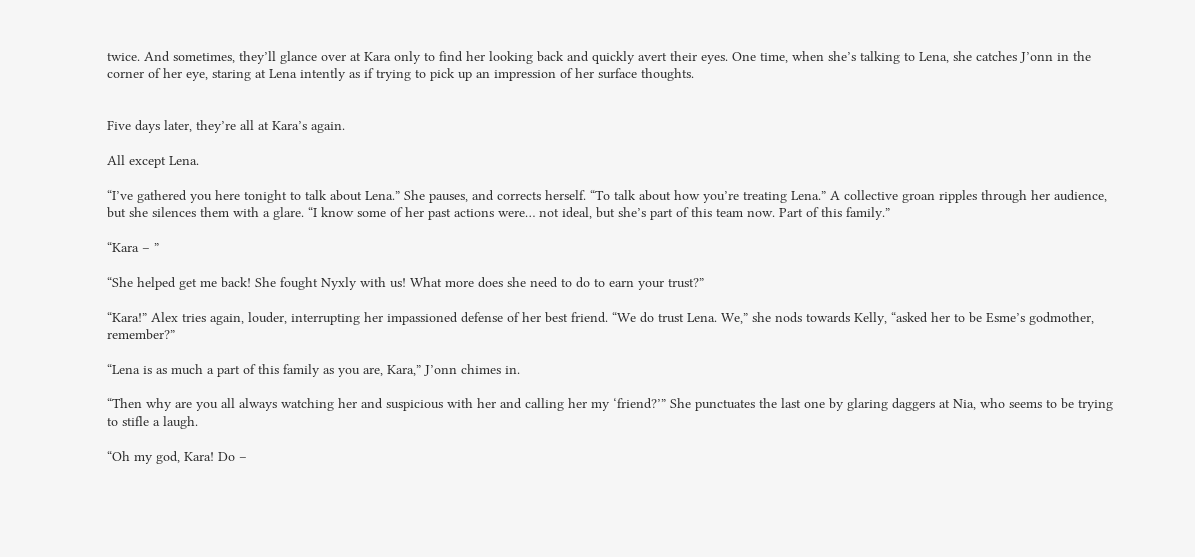twice. And sometimes, they’ll glance over at Kara only to find her looking back and quickly avert their eyes. One time, when she’s talking to Lena, she catches J’onn in the corner of her eye, staring at Lena intently as if trying to pick up an impression of her surface thoughts.


Five days later, they’re all at Kara’s again.

All except Lena.

“I’ve gathered you here tonight to talk about Lena.” She pauses, and corrects herself. “To talk about how you’re treating Lena.” A collective groan ripples through her audience, but she silences them with a glare. “I know some of her past actions were… not ideal, but she’s part of this team now. Part of this family.”

“Kara – ”

“She helped get me back! She fought Nyxly with us! What more does she need to do to earn your trust?”

“Kara!” Alex tries again, louder, interrupting her impassioned defense of her best friend. “We do trust Lena. We,” she nods towards Kelly, “asked her to be Esme’s godmother, remember?”

“Lena is as much a part of this family as you are, Kara,” J’onn chimes in.

“Then why are you all always watching her and suspicious with her and calling her my ‘friend?’” She punctuates the last one by glaring daggers at Nia, who seems to be trying to stifle a laugh.

“Oh my god, Kara! Do –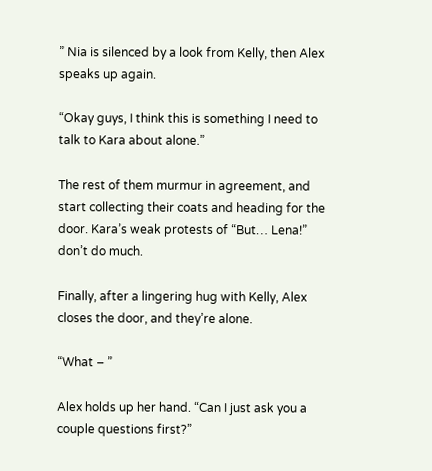” Nia is silenced by a look from Kelly, then Alex speaks up again.

“Okay guys, I think this is something I need to talk to Kara about alone.”

The rest of them murmur in agreement, and start collecting their coats and heading for the door. Kara’s weak protests of “But… Lena!” don’t do much.

Finally, after a lingering hug with Kelly, Alex closes the door, and they’re alone.

“What – ”

Alex holds up her hand. “Can I just ask you a couple questions first?”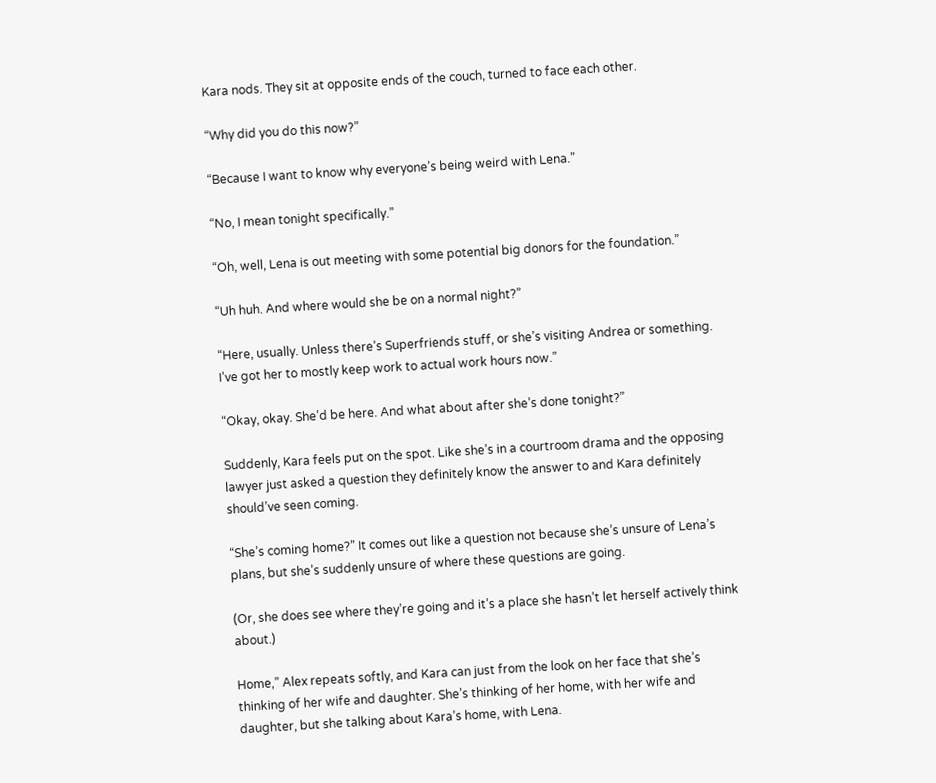Kara nods. They sit at opposite ends of the couch, turned to face each other.

“Why did you do this now?”

“Because I want to know why everyone’s being weird with Lena.”

“No, I mean tonight specifically.”

“Oh, well, Lena is out meeting with some potential big donors for the foundation.”

“Uh huh. And where would she be on a normal night?”

“Here, usually. Unless there’s Superfriends stuff, or she’s visiting Andrea or something. I’ve got her to mostly keep work to actual work hours now.”

“Okay, okay. She’d be here. And what about after she’s done tonight?”

Suddenly, Kara feels put on the spot. Like she’s in a courtroom drama and the opposing lawyer just asked a question they definitely know the answer to and Kara definitely should’ve seen coming.

“She’s coming home?” It comes out like a question not because she’s unsure of Lena’s plans, but she’s suddenly unsure of where these questions are going.

(Or, she does see where they’re going and it’s a place she hasn’t let herself actively think about.)

Home,” Alex repeats softly, and Kara can just from the look on her face that she’s thinking of her wife and daughter. She’s thinking of her home, with her wife and daughter, but she talking about Kara’s home, with Lena.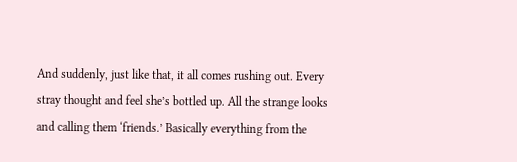And suddenly, just like that, it all comes rushing out. Every stray thought and feel she’s bottled up. All the strange looks and calling them ‘friends.’ Basically everything from the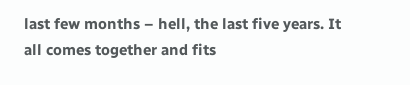last few months – hell, the last five years. It all comes together and fits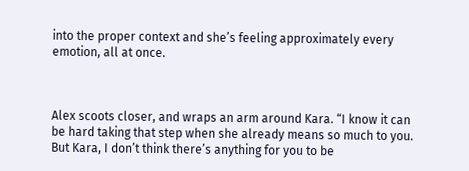into the proper context and she’s feeling approximately every emotion, all at once.



Alex scoots closer, and wraps an arm around Kara. “I know it can be hard taking that step when she already means so much to you. But Kara, I don’t think there’s anything for you to be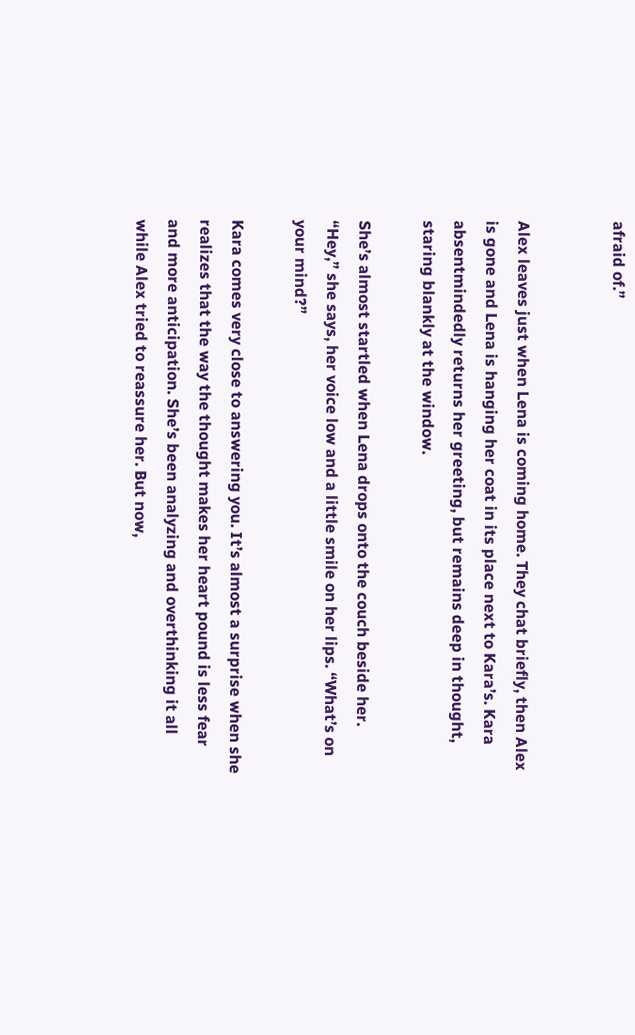afraid of.”


Alex leaves just when Lena is coming home. They chat briefly, then Alex is gone and Lena is hanging her coat in its place next to Kara’s. Kara absentmindedly returns her greeting, but remains deep in thought, staring blankly at the window.

She’s almost startled when Lena drops onto the couch beside her. “Hey,” she says, her voice low and a little smile on her lips. “What’s on your mind?”

Kara comes very close to answering you. It’s almost a surprise when she realizes that the way the thought makes her heart pound is less fear and more anticipation. She’s been analyzing and overthinking it all while Alex tried to reassure her. But now,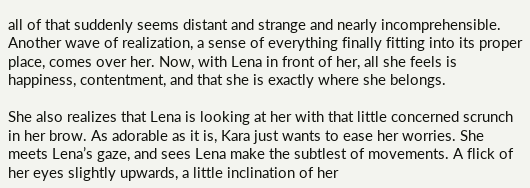all of that suddenly seems distant and strange and nearly incomprehensible. Another wave of realization, a sense of everything finally fitting into its proper place, comes over her. Now, with Lena in front of her, all she feels is happiness, contentment, and that she is exactly where she belongs.

She also realizes that Lena is looking at her with that little concerned scrunch in her brow. As adorable as it is, Kara just wants to ease her worries. She meets Lena’s gaze, and sees Lena make the subtlest of movements. A flick of her eyes slightly upwards, a little inclination of her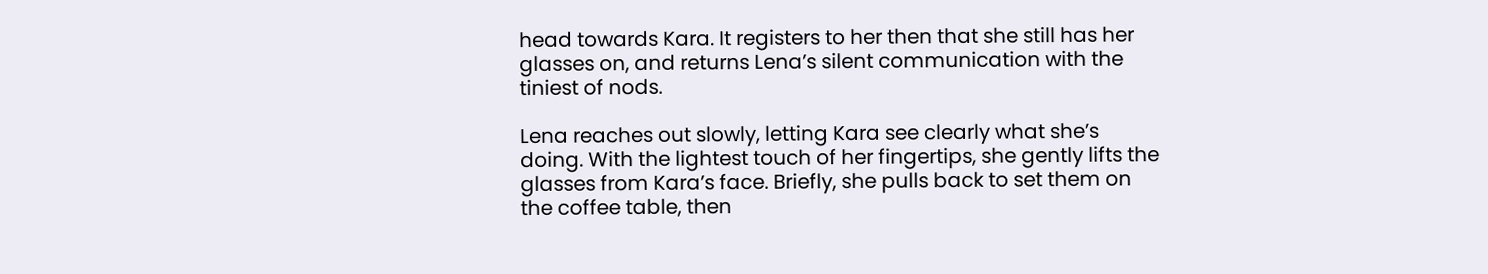head towards Kara. It registers to her then that she still has her glasses on, and returns Lena’s silent communication with the tiniest of nods.

Lena reaches out slowly, letting Kara see clearly what she’s doing. With the lightest touch of her fingertips, she gently lifts the glasses from Kara’s face. Briefly, she pulls back to set them on the coffee table, then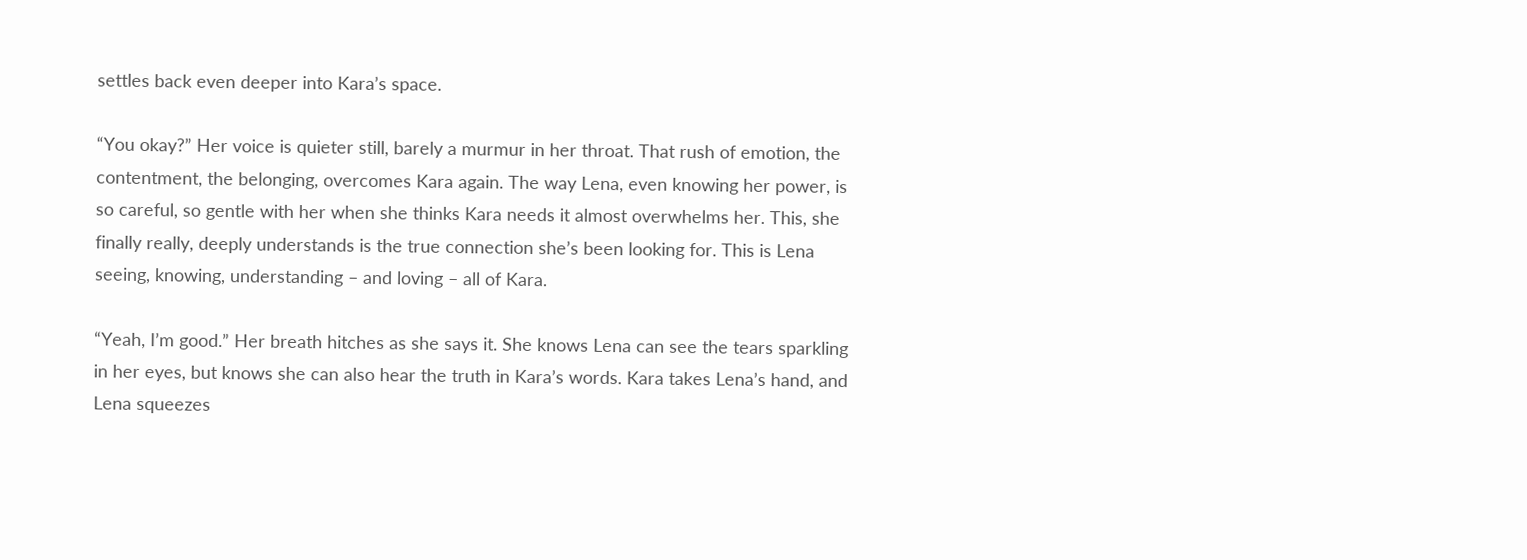settles back even deeper into Kara’s space.

“You okay?” Her voice is quieter still, barely a murmur in her throat. That rush of emotion, the contentment, the belonging, overcomes Kara again. The way Lena, even knowing her power, is so careful, so gentle with her when she thinks Kara needs it almost overwhelms her. This, she finally really, deeply understands is the true connection she’s been looking for. This is Lena seeing, knowing, understanding – and loving – all of Kara.

“Yeah, I’m good.” Her breath hitches as she says it. She knows Lena can see the tears sparkling in her eyes, but knows she can also hear the truth in Kara’s words. Kara takes Lena’s hand, and Lena squeezes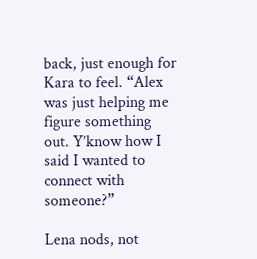back, just enough for Kara to feel. “Alex was just helping me figure something out. Y’know how I said I wanted to connect with someone?”

Lena nods, not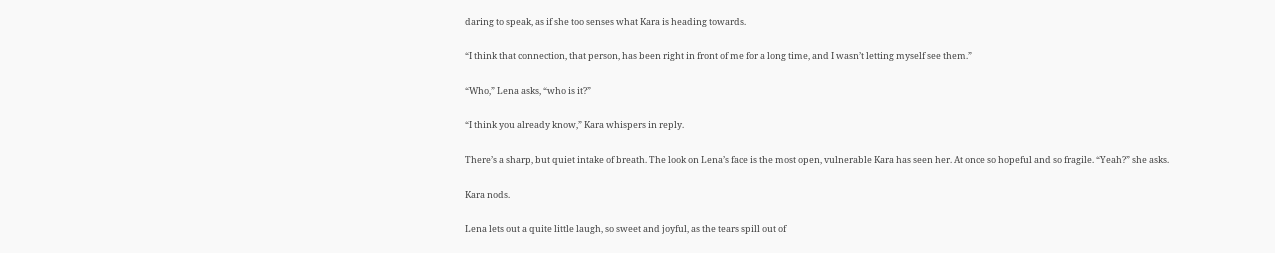daring to speak, as if she too senses what Kara is heading towards.

“I think that connection, that person, has been right in front of me for a long time, and I wasn’t letting myself see them.”

“Who,” Lena asks, “who is it?”

“I think you already know,” Kara whispers in reply.

There’s a sharp, but quiet intake of breath. The look on Lena’s face is the most open, vulnerable Kara has seen her. At once so hopeful and so fragile. “Yeah?” she asks.

Kara nods.

Lena lets out a quite little laugh, so sweet and joyful, as the tears spill out of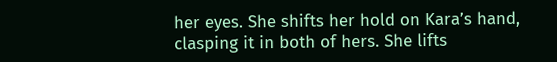her eyes. She shifts her hold on Kara’s hand, clasping it in both of hers. She lifts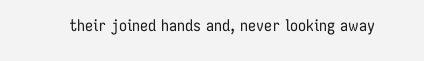their joined hands and, never looking away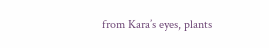from Kara’s eyes, plants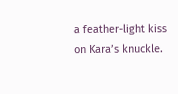a feather-light kiss on Kara’s knuckle.